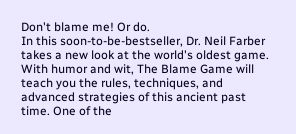Don't blame me! Or do.
In this soon-to-be-bestseller, Dr. Neil Farber takes a new look at the world's oldest game. With humor and wit, The Blame Game will teach you the rules, techniques, and advanced strategies of this ancient past time. One of the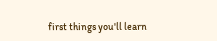first things you'll learn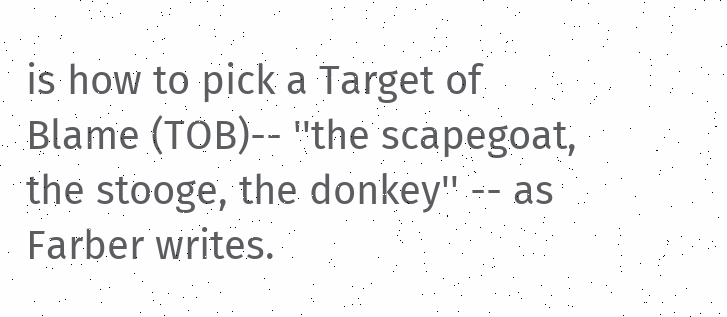is how to pick a Target of Blame (TOB)-- ''the scapegoat, the stooge, the donkey'' -- as Farber writes.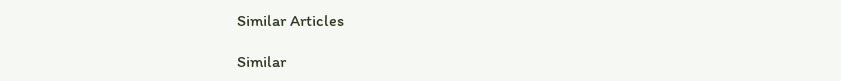Similar Articles

Similar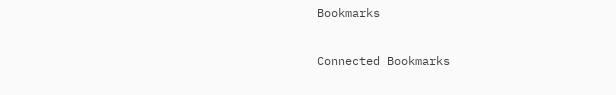Bookmarks

Connected Bookmarks